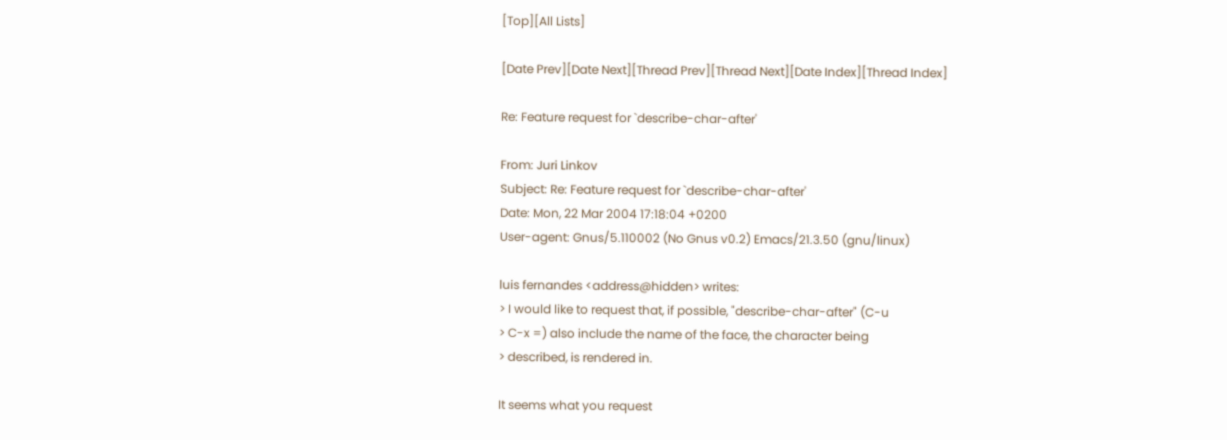[Top][All Lists]

[Date Prev][Date Next][Thread Prev][Thread Next][Date Index][Thread Index]

Re: Feature request for `describe-char-after'

From: Juri Linkov
Subject: Re: Feature request for `describe-char-after'
Date: Mon, 22 Mar 2004 17:18:04 +0200
User-agent: Gnus/5.110002 (No Gnus v0.2) Emacs/21.3.50 (gnu/linux)

luis fernandes <address@hidden> writes:
> I would like to request that, if possible, "describe-char-after" (C-u
> C-x =) also include the name of the face, the character being
> described, is rendered in.

It seems what you request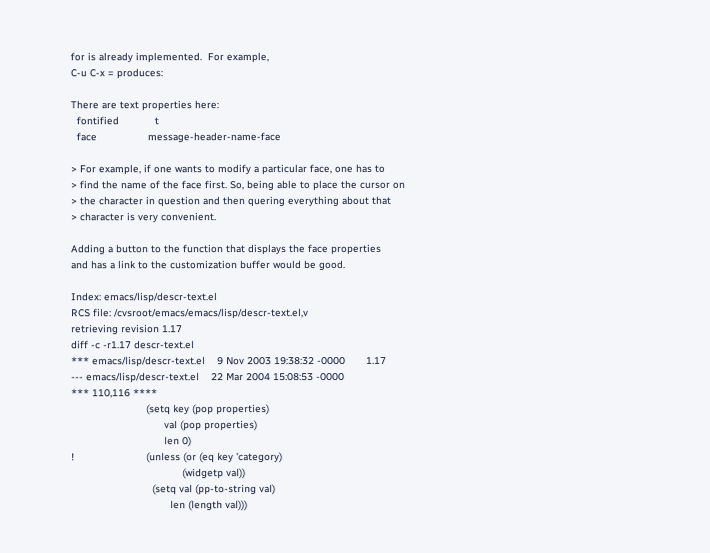for is already implemented.  For example,
C-u C-x = produces:

There are text properties here:
  fontified            t
  face                 message-header-name-face

> For example, if one wants to modify a particular face, one has to
> find the name of the face first. So, being able to place the cursor on
> the character in question and then quering everything about that
> character is very convenient.

Adding a button to the function that displays the face properties
and has a link to the customization buffer would be good.

Index: emacs/lisp/descr-text.el
RCS file: /cvsroot/emacs/emacs/lisp/descr-text.el,v
retrieving revision 1.17
diff -c -r1.17 descr-text.el
*** emacs/lisp/descr-text.el    9 Nov 2003 19:38:32 -0000       1.17
--- emacs/lisp/descr-text.el    22 Mar 2004 15:08:53 -0000
*** 110,116 ****
                         (setq key (pop properties)
                               val (pop properties)
                               len 0)
!                        (unless (or (eq key 'category)
                                     (widgetp val))
                           (setq val (pp-to-string val)
                                 len (length val)))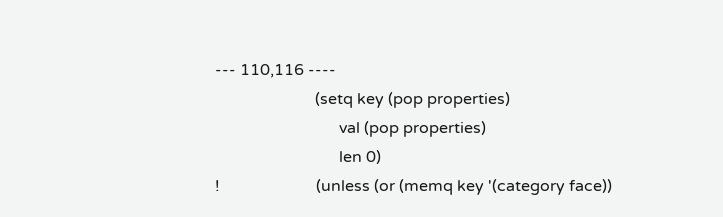--- 110,116 ----
                         (setq key (pop properties)
                               val (pop properties)
                               len 0)
!                        (unless (or (memq key '(category face))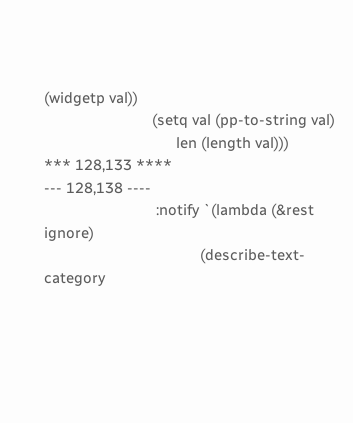(widgetp val))
                           (setq val (pp-to-string val)
                                 len (length val)))
*** 128,133 ****
--- 128,138 ----
                            :notify `(lambda (&rest ignore)
                                       (describe-text-category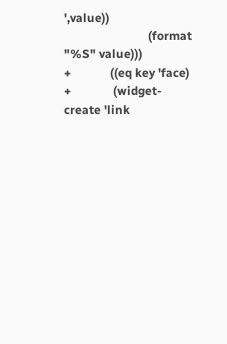',value))
                            (format "%S" value)))
+             ((eq key 'face)
+              (widget-create 'link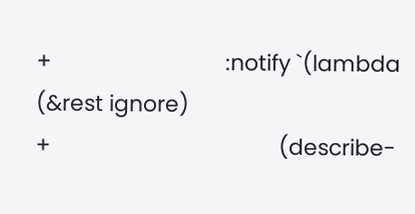+                             :notify `(lambda (&rest ignore)
+                                      (describe-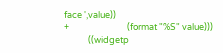face ',value))
+                             (format "%S" value)))
            ((widgetp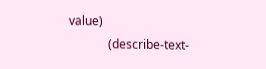value)
             (describe-text-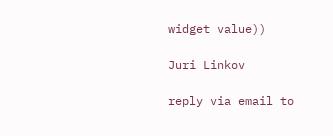widget value))

Juri Linkov

reply via email to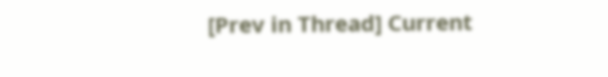[Prev in Thread] Current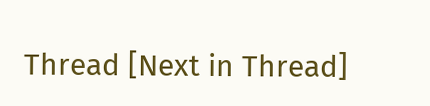Thread [Next in Thread]